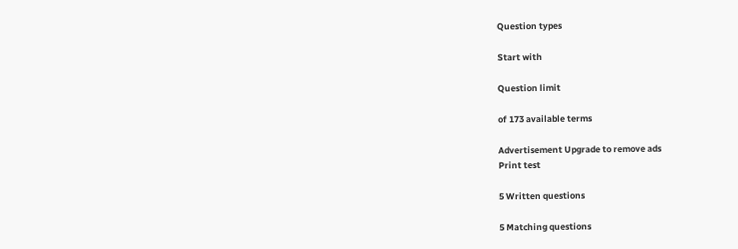Question types

Start with

Question limit

of 173 available terms

Advertisement Upgrade to remove ads
Print test

5 Written questions

5 Matching questions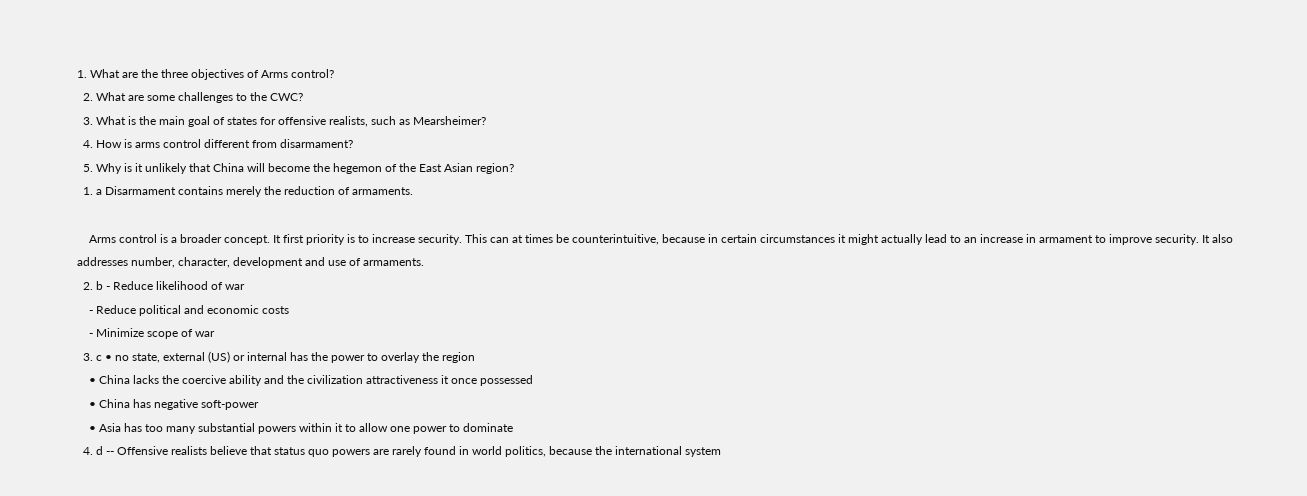1. What are the three objectives of Arms control?
  2. What are some challenges to the CWC?
  3. What is the main goal of states for offensive realists, such as Mearsheimer?
  4. How is arms control different from disarmament?
  5. Why is it unlikely that China will become the hegemon of the East Asian region?
  1. a Disarmament contains merely the reduction of armaments.

    Arms control is a broader concept. It first priority is to increase security. This can at times be counterintuitive, because in certain circumstances it might actually lead to an increase in armament to improve security. It also addresses number, character, development and use of armaments.
  2. b - Reduce likelihood of war
    - Reduce political and economic costs
    - Minimize scope of war
  3. c • no state, external (US) or internal has the power to overlay the region
    • China lacks the coercive ability and the civilization attractiveness it once possessed
    • China has negative soft-power
    • Asia has too many substantial powers within it to allow one power to dominate
  4. d -- Offensive realists believe that status quo powers are rarely found in world politics, because the international system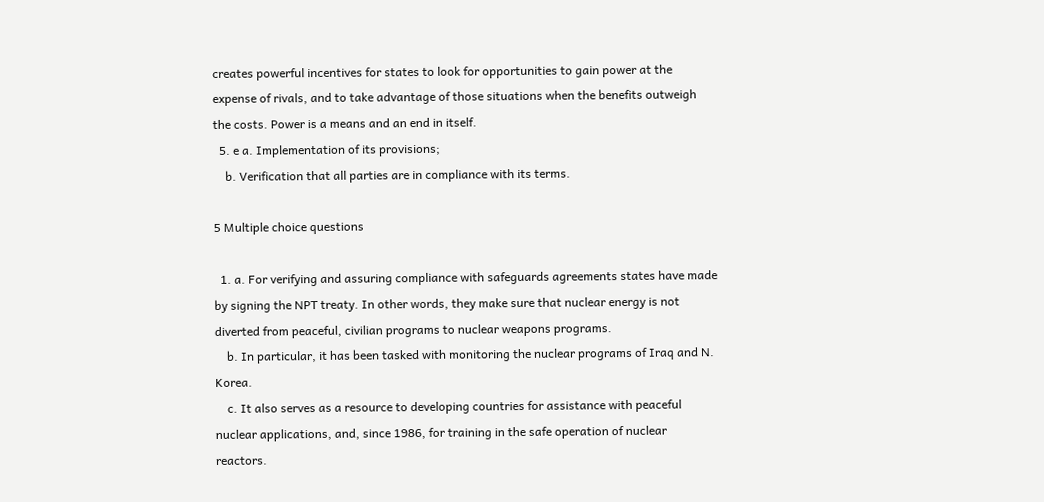creates powerful incentives for states to look for opportunities to gain power at the expense of rivals, and to take advantage of those situations when the benefits outweigh the costs. Power is a means and an end in itself.
  5. e a. Implementation of its provisions;
    b. Verification that all parties are in compliance with its terms.

5 Multiple choice questions

  1. a. For verifying and assuring compliance with safeguards agreements states have made by signing the NPT treaty. In other words, they make sure that nuclear energy is not diverted from peaceful, civilian programs to nuclear weapons programs.
    b. In particular, it has been tasked with monitoring the nuclear programs of Iraq and N. Korea.
    c. It also serves as a resource to developing countries for assistance with peaceful nuclear applications, and, since 1986, for training in the safe operation of nuclear reactors.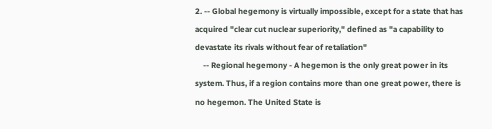2. -- Global hegemony is virtually impossible, except for a state that has acquired "clear cut nuclear superiority," defined as "a capability to devastate its rivals without fear of retaliation"
    -- Regional hegemony - A hegemon is the only great power in its system. Thus, if a region contains more than one great power, there is no hegemon. The United State is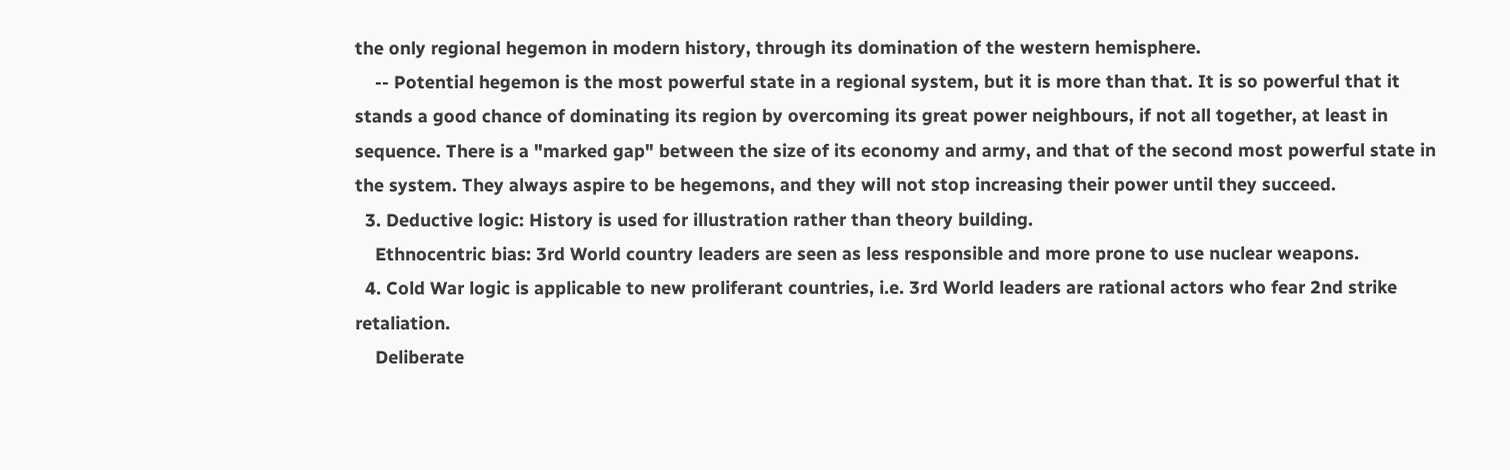the only regional hegemon in modern history, through its domination of the western hemisphere.
    -- Potential hegemon is the most powerful state in a regional system, but it is more than that. It is so powerful that it stands a good chance of dominating its region by overcoming its great power neighbours, if not all together, at least in sequence. There is a "marked gap" between the size of its economy and army, and that of the second most powerful state in the system. They always aspire to be hegemons, and they will not stop increasing their power until they succeed.
  3. Deductive logic: History is used for illustration rather than theory building.
    Ethnocentric bias: 3rd World country leaders are seen as less responsible and more prone to use nuclear weapons.
  4. Cold War logic is applicable to new proliferant countries, i.e. 3rd World leaders are rational actors who fear 2nd strike retaliation.
    Deliberate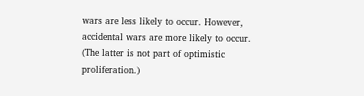wars are less likely to occur. However, accidental wars are more likely to occur. (The latter is not part of optimistic proliferation.)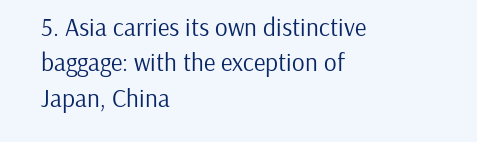5. Asia carries its own distinctive baggage: with the exception of Japan, China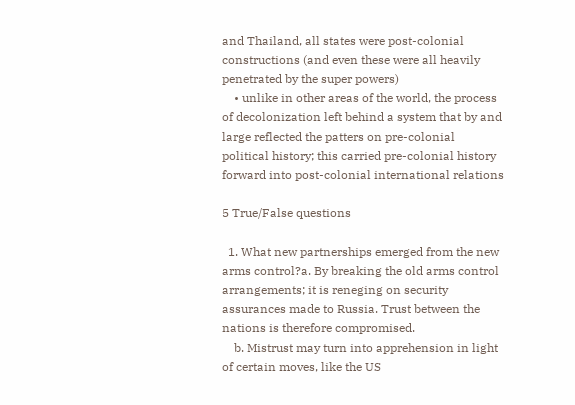and Thailand, all states were post-colonial constructions (and even these were all heavily penetrated by the super powers)
    • unlike in other areas of the world, the process of decolonization left behind a system that by and large reflected the patters on pre-colonial political history; this carried pre-colonial history forward into post-colonial international relations

5 True/False questions

  1. What new partnerships emerged from the new arms control?a. By breaking the old arms control arrangements; it is reneging on security assurances made to Russia. Trust between the nations is therefore compromised.
    b. Mistrust may turn into apprehension in light of certain moves, like the US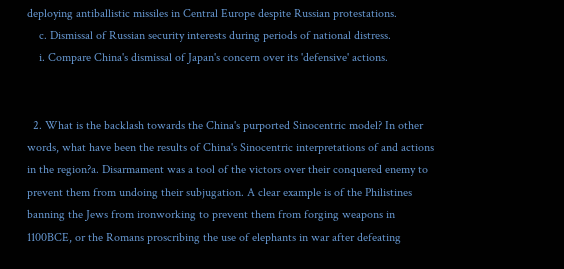deploying antiballistic missiles in Central Europe despite Russian protestations.
    c. Dismissal of Russian security interests during periods of national distress.
    i. Compare China's dismissal of Japan's concern over its 'defensive' actions.


  2. What is the backlash towards the China's purported Sinocentric model? In other words, what have been the results of China's Sinocentric interpretations of and actions in the region?a. Disarmament was a tool of the victors over their conquered enemy to prevent them from undoing their subjugation. A clear example is of the Philistines banning the Jews from ironworking to prevent them from forging weapons in 1100BCE, or the Romans proscribing the use of elephants in war after defeating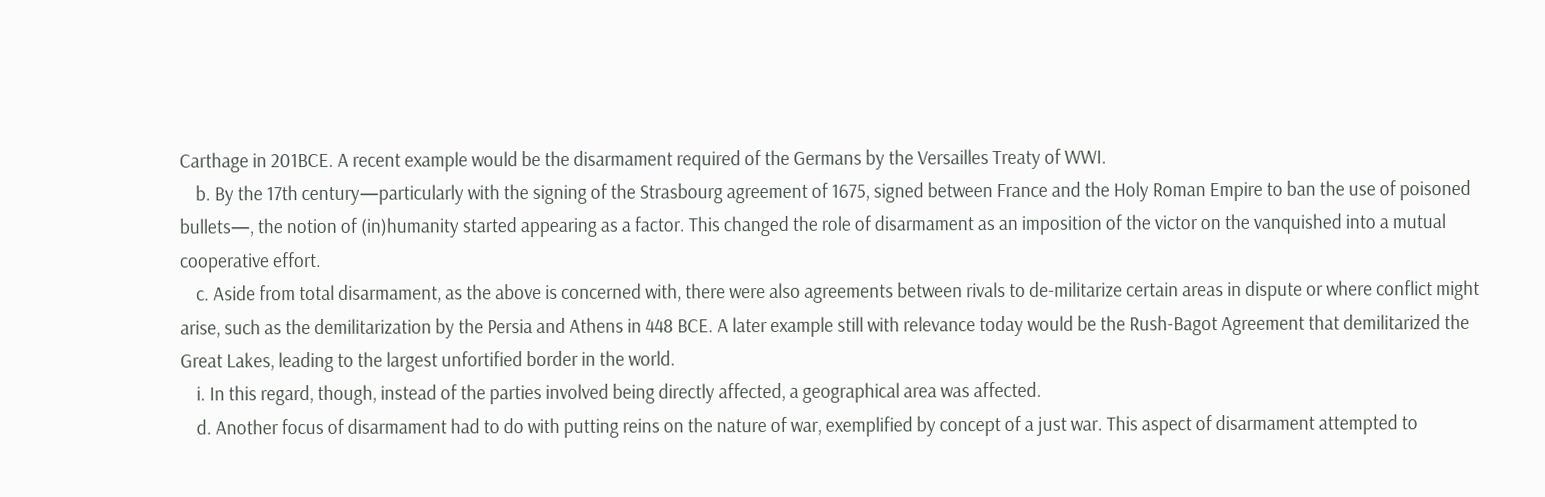Carthage in 201BCE. A recent example would be the disarmament required of the Germans by the Versailles Treaty of WWI.
    b. By the 17th century—particularly with the signing of the Strasbourg agreement of 1675, signed between France and the Holy Roman Empire to ban the use of poisoned bullets—, the notion of (in)humanity started appearing as a factor. This changed the role of disarmament as an imposition of the victor on the vanquished into a mutual cooperative effort.
    c. Aside from total disarmament, as the above is concerned with, there were also agreements between rivals to de-militarize certain areas in dispute or where conflict might arise, such as the demilitarization by the Persia and Athens in 448 BCE. A later example still with relevance today would be the Rush-Bagot Agreement that demilitarized the Great Lakes, leading to the largest unfortified border in the world.
    i. In this regard, though, instead of the parties involved being directly affected, a geographical area was affected.
    d. Another focus of disarmament had to do with putting reins on the nature of war, exemplified by concept of a just war. This aspect of disarmament attempted to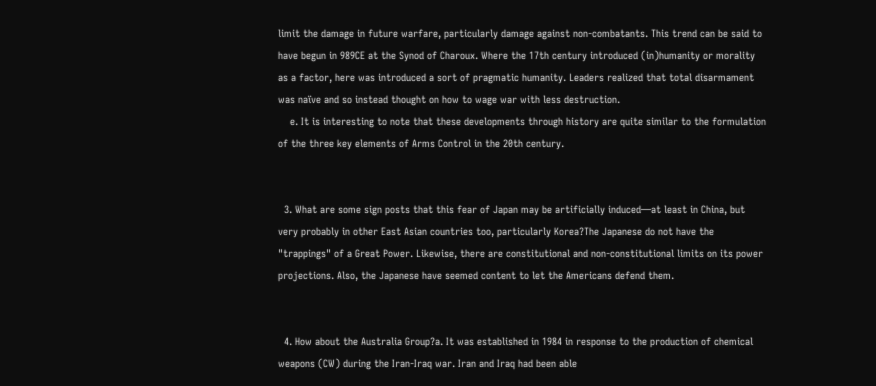limit the damage in future warfare, particularly damage against non-combatants. This trend can be said to have begun in 989CE at the Synod of Charoux. Where the 17th century introduced (in)humanity or morality as a factor, here was introduced a sort of pragmatic humanity. Leaders realized that total disarmament was naïve and so instead thought on how to wage war with less destruction.
    e. It is interesting to note that these developments through history are quite similar to the formulation of the three key elements of Arms Control in the 20th century.


  3. What are some sign posts that this fear of Japan may be artificially induced―at least in China, but very probably in other East Asian countries too, particularly Korea?The Japanese do not have the "trappings" of a Great Power. Likewise, there are constitutional and non-constitutional limits on its power projections. Also, the Japanese have seemed content to let the Americans defend them.


  4. How about the Australia Group?a. It was established in 1984 in response to the production of chemical weapons (CW) during the Iran-Iraq war. Iran and Iraq had been able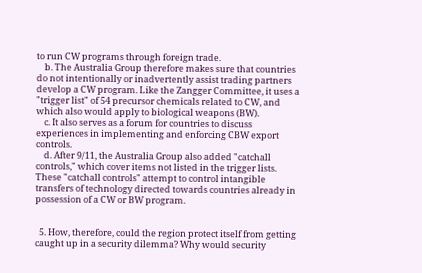to run CW programs through foreign trade.
    b. The Australia Group therefore makes sure that countries do not intentionally or inadvertently assist trading partners develop a CW program. Like the Zangger Committee, it uses a "trigger list" of 54 precursor chemicals related to CW, and which also would apply to biological weapons (BW).
    c. It also serves as a forum for countries to discuss experiences in implementing and enforcing CBW export controls.
    d. After 9/11, the Australia Group also added "catchall controls," which cover items not listed in the trigger lists. These "catchall controls" attempt to control intangible transfers of technology directed towards countries already in possession of a CW or BW program.


  5. How, therefore, could the region protect itself from getting caught up in a security dilemma? Why would security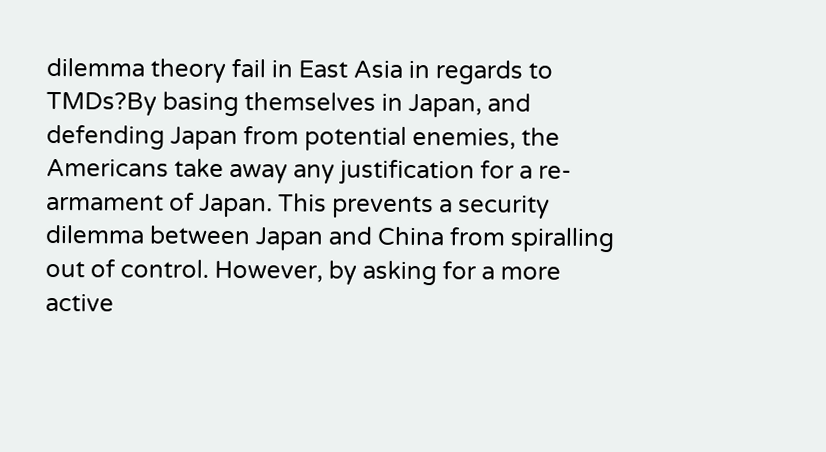dilemma theory fail in East Asia in regards to TMDs?By basing themselves in Japan, and defending Japan from potential enemies, the Americans take away any justification for a re-armament of Japan. This prevents a security dilemma between Japan and China from spiralling out of control. However, by asking for a more active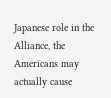Japanese role in the Alliance, the Americans may actually cause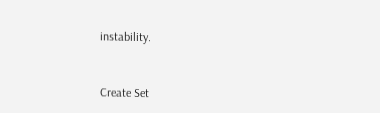instability.


Create Set